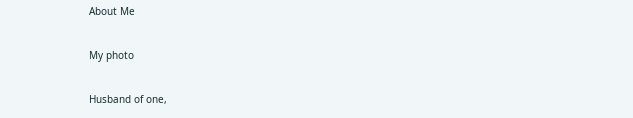About Me

My photo

Husband of one,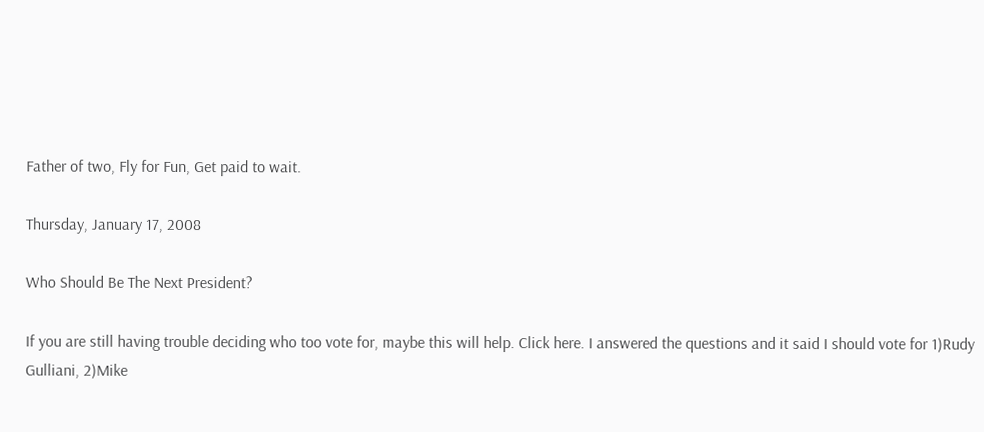Father of two, Fly for Fun, Get paid to wait.

Thursday, January 17, 2008

Who Should Be The Next President?

If you are still having trouble deciding who too vote for, maybe this will help. Click here. I answered the questions and it said I should vote for 1)Rudy Gulliani, 2)Mike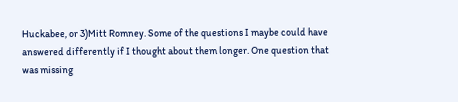Huckabee, or 3)Mitt Romney. Some of the questions I maybe could have answered differently if I thought about them longer. One question that was missing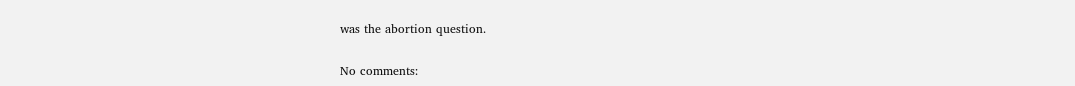was the abortion question.

No comments: